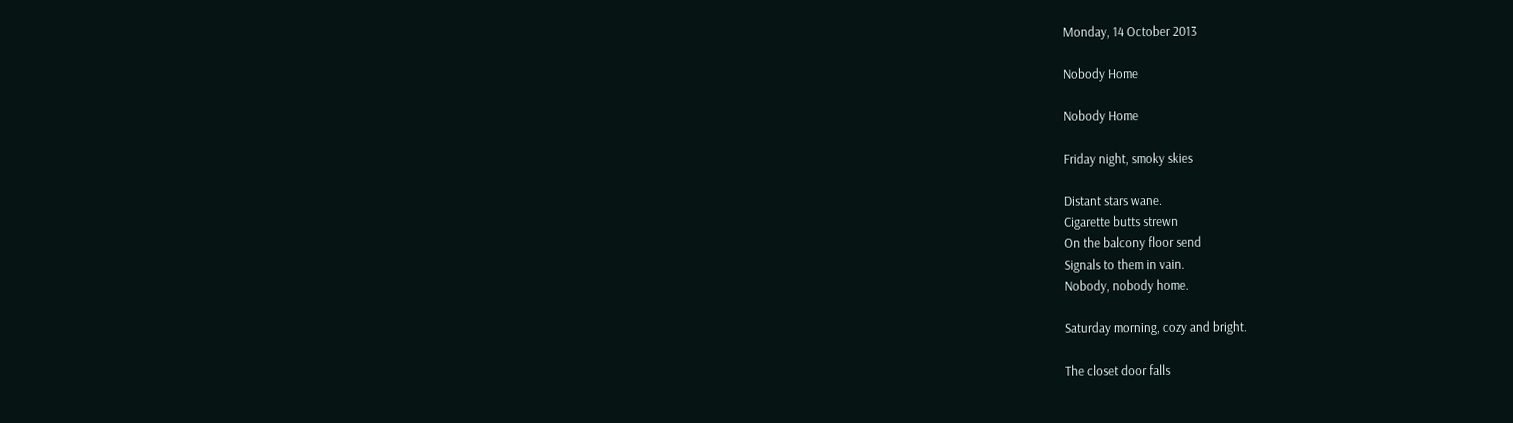Monday, 14 October 2013

Nobody Home

Nobody Home

Friday night, smoky skies

Distant stars wane.
Cigarette butts strewn
On the balcony floor send
Signals to them in vain.
Nobody, nobody home.

Saturday morning, cozy and bright.

The closet door falls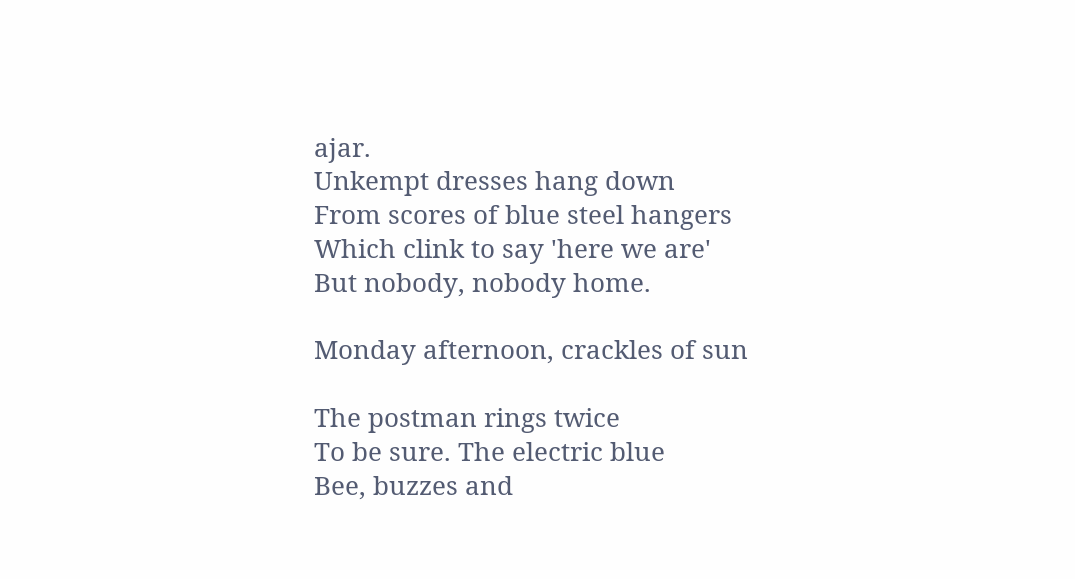ajar.
Unkempt dresses hang down
From scores of blue steel hangers
Which clink to say 'here we are'
But nobody, nobody home.

Monday afternoon, crackles of sun

The postman rings twice
To be sure. The electric blue
Bee, buzzes and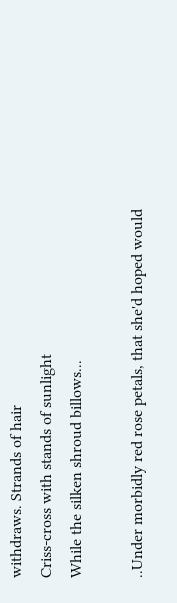withdraws. Strands of hair
Criss-cross with stands of sunlight
While the silken shroud billows...

..Under morbidly red rose petals, that she'd hoped would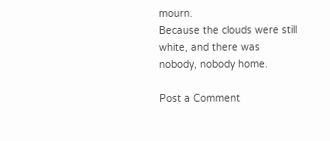mourn.
Because the clouds were still white, and there was nobody, nobody home.

Post a Comment